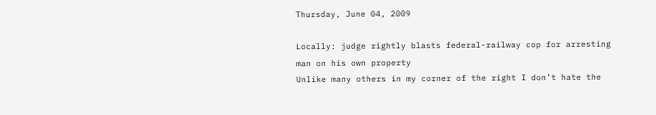Thursday, June 04, 2009

Locally: judge rightly blasts federal-railway cop for arresting man on his own property
Unlike many others in my corner of the right I don’t hate the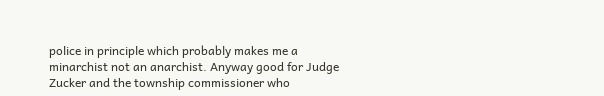police in principle which probably makes me a minarchist not an anarchist. Anyway good for Judge Zucker and the township commissioner who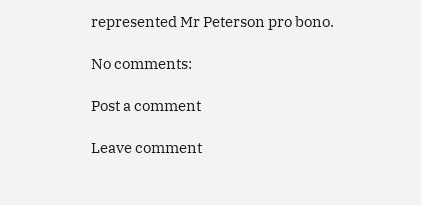represented Mr Peterson pro bono.

No comments:

Post a comment

Leave comment